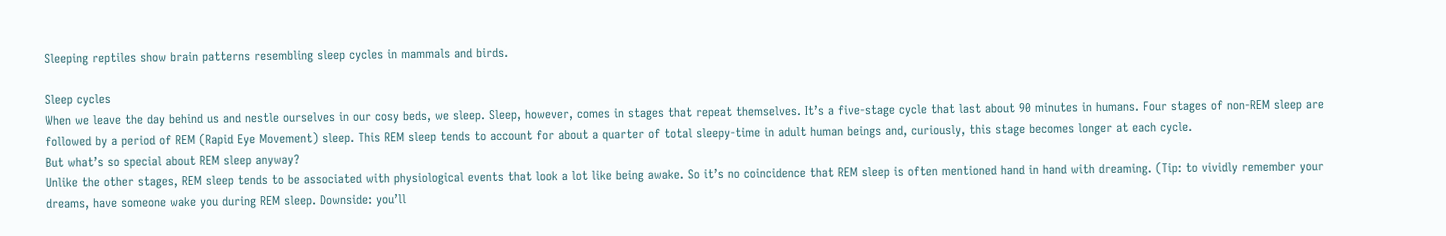Sleeping reptiles show brain patterns resembling sleep cycles in mammals and birds.

Sleep cycles
When we leave the day behind us and nestle ourselves in our cosy beds, we sleep. Sleep, however, comes in stages that repeat themselves. It’s a five-stage cycle that last about 90 minutes in humans. Four stages of non-REM sleep are followed by a period of REM (Rapid Eye Movement) sleep. This REM sleep tends to account for about a quarter of total sleepy-time in adult human beings and, curiously, this stage becomes longer at each cycle.
But what’s so special about REM sleep anyway?
Unlike the other stages, REM sleep tends to be associated with physiological events that look a lot like being awake. So it’s no coincidence that REM sleep is often mentioned hand in hand with dreaming. (Tip: to vividly remember your dreams, have someone wake you during REM sleep. Downside: you’ll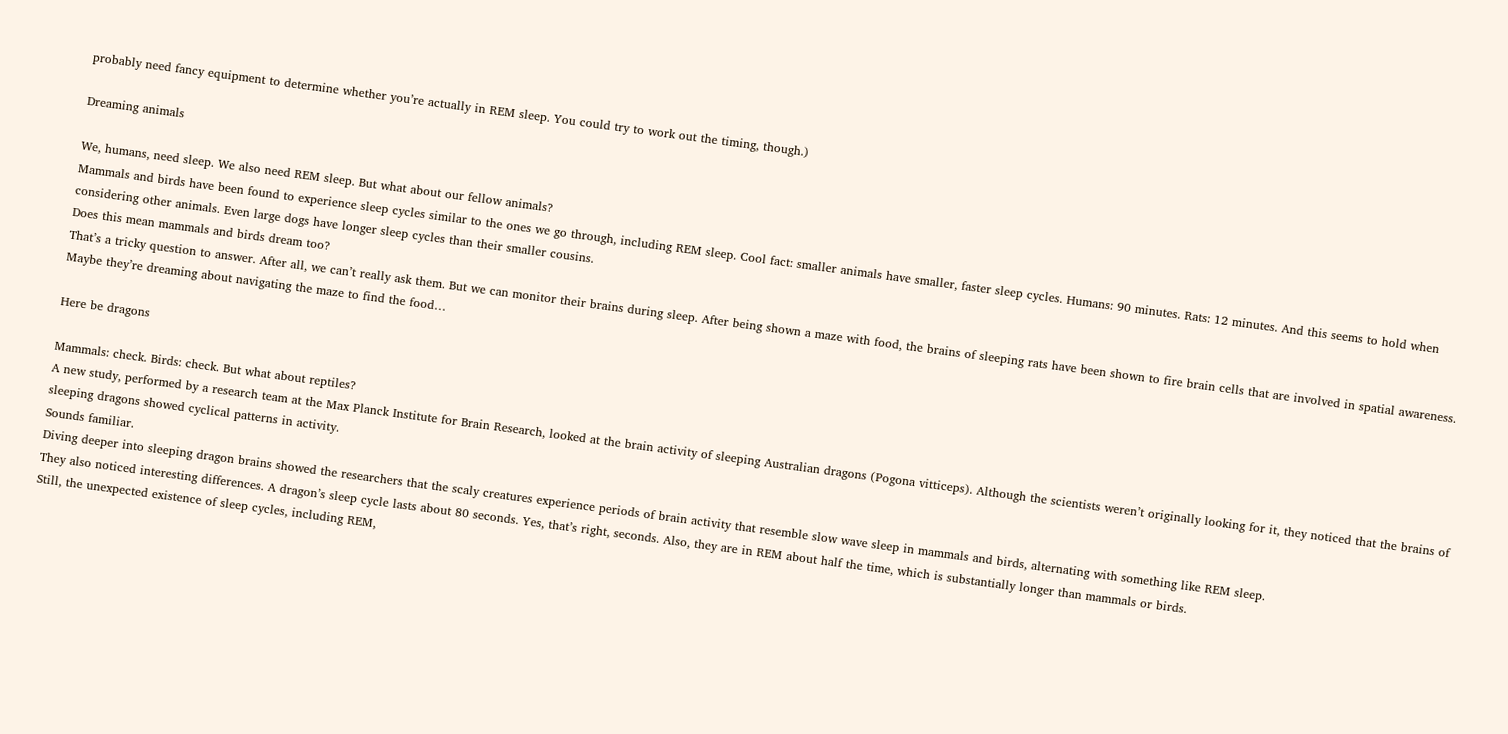probably need fancy equipment to determine whether you’re actually in REM sleep. You could try to work out the timing, though.)

Dreaming animals

We, humans, need sleep. We also need REM sleep. But what about our fellow animals?
Mammals and birds have been found to experience sleep cycles similar to the ones we go through, including REM sleep. Cool fact: smaller animals have smaller, faster sleep cycles. Humans: 90 minutes. Rats: 12 minutes. And this seems to hold when considering other animals. Even large dogs have longer sleep cycles than their smaller cousins.
Does this mean mammals and birds dream too?
That’s a tricky question to answer. After all, we can’t really ask them. But we can monitor their brains during sleep. After being shown a maze with food, the brains of sleeping rats have been shown to fire brain cells that are involved in spatial awareness. Maybe they’re dreaming about navigating the maze to find the food…

Here be dragons

Mammals: check. Birds: check. But what about reptiles?
A new study, performed by a research team at the Max Planck Institute for Brain Research, looked at the brain activity of sleeping Australian dragons (Pogona vitticeps). Although the scientists weren’t originally looking for it, they noticed that the brains of sleeping dragons showed cyclical patterns in activity.
Sounds familiar.
Diving deeper into sleeping dragon brains showed the researchers that the scaly creatures experience periods of brain activity that resemble slow wave sleep in mammals and birds, alternating with something like REM sleep.
They also noticed interesting differences. A dragon’s sleep cycle lasts about 80 seconds. Yes, that’s right, seconds. Also, they are in REM about half the time, which is substantially longer than mammals or birds.
Still, the unexpected existence of sleep cycles, including REM,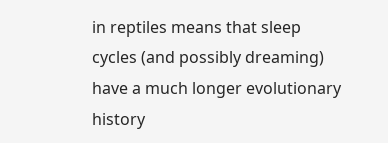in reptiles means that sleep cycles (and possibly dreaming) have a much longer evolutionary history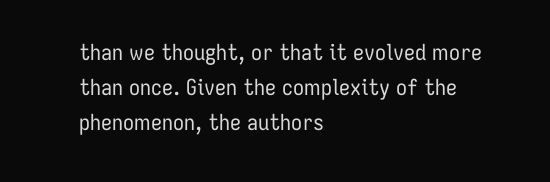than we thought, or that it evolved more than once. Given the complexity of the phenomenon, the authors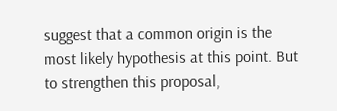suggest that a common origin is the most likely hypothesis at this point. But to strengthen this proposal,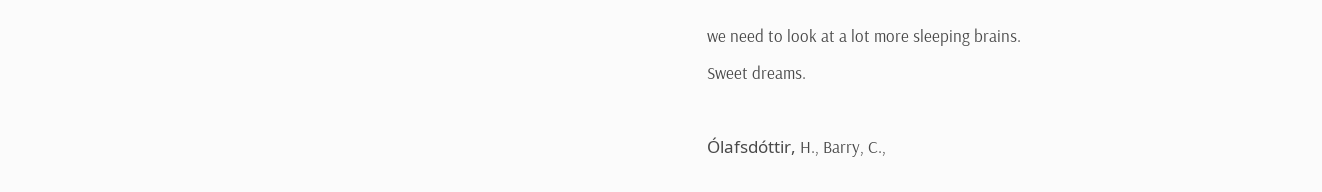we need to look at a lot more sleeping brains.
Sweet dreams.

Ólafsdóttir, H., Barry, C.,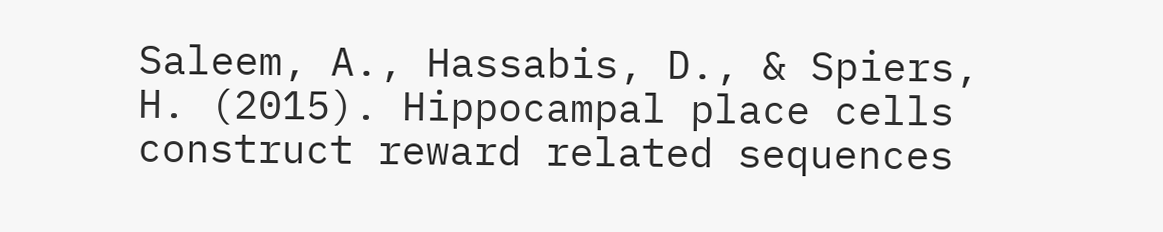Saleem, A., Hassabis, D., & Spiers, H. (2015). Hippocampal place cells construct reward related sequences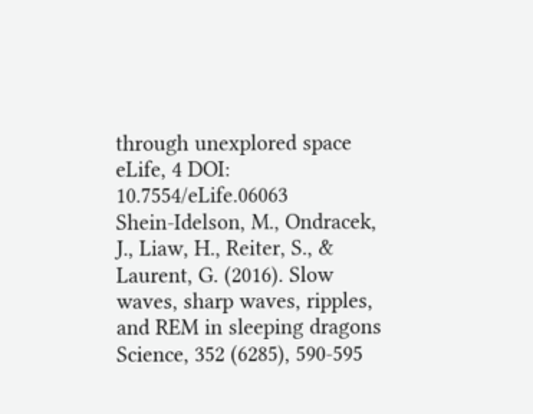through unexplored space eLife, 4 DOI: 10.7554/eLife.06063
Shein-Idelson, M., Ondracek, J., Liaw, H., Reiter, S., & Laurent, G. (2016). Slow waves, sharp waves, ripples, and REM in sleeping dragons Science, 352 (6285), 590-595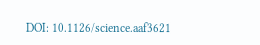DOI: 10.1126/science.aaf3621